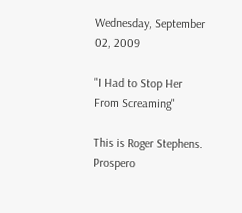Wednesday, September 02, 2009

"I Had to Stop Her From Screaming"

This is Roger Stephens. Prospero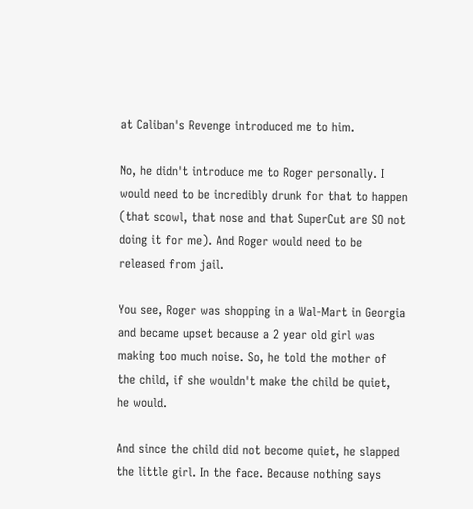at Caliban's Revenge introduced me to him.

No, he didn't introduce me to Roger personally. I would need to be incredibly drunk for that to happen (that scowl, that nose and that SuperCut are SO not doing it for me). And Roger would need to be released from jail.

You see, Roger was shopping in a Wal-Mart in Georgia and became upset because a 2 year old girl was making too much noise. So, he told the mother of the child, if she wouldn't make the child be quiet, he would.

And since the child did not become quiet, he slapped the little girl. In the face. Because nothing says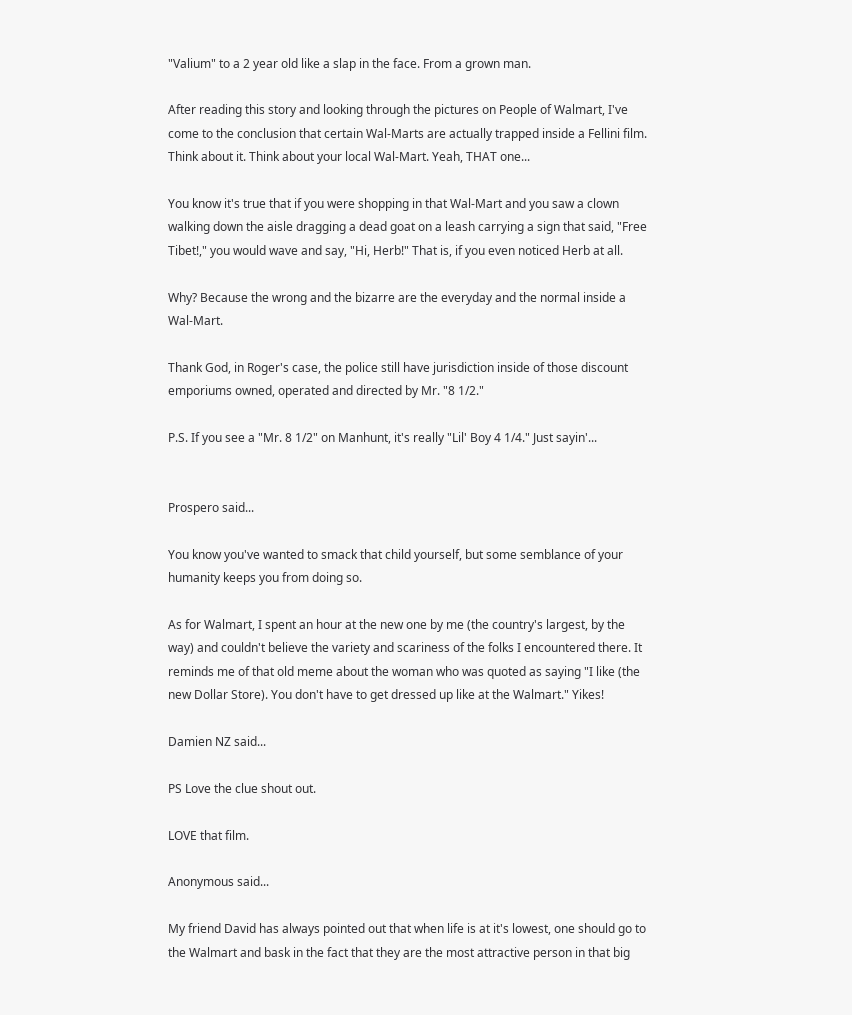"Valium" to a 2 year old like a slap in the face. From a grown man.

After reading this story and looking through the pictures on People of Walmart, I've come to the conclusion that certain Wal-Marts are actually trapped inside a Fellini film. Think about it. Think about your local Wal-Mart. Yeah, THAT one...

You know it's true that if you were shopping in that Wal-Mart and you saw a clown walking down the aisle dragging a dead goat on a leash carrying a sign that said, "Free Tibet!," you would wave and say, "Hi, Herb!" That is, if you even noticed Herb at all.

Why? Because the wrong and the bizarre are the everyday and the normal inside a Wal-Mart.

Thank God, in Roger's case, the police still have jurisdiction inside of those discount emporiums owned, operated and directed by Mr. "8 1/2."

P.S. If you see a "Mr. 8 1/2" on Manhunt, it's really "Lil' Boy 4 1/4." Just sayin'...


Prospero said...

You know you've wanted to smack that child yourself, but some semblance of your humanity keeps you from doing so.

As for Walmart, I spent an hour at the new one by me (the country's largest, by the way) and couldn't believe the variety and scariness of the folks I encountered there. It reminds me of that old meme about the woman who was quoted as saying "I like (the new Dollar Store). You don't have to get dressed up like at the Walmart." Yikes!

Damien NZ said...

PS Love the clue shout out.

LOVE that film.

Anonymous said...

My friend David has always pointed out that when life is at it's lowest, one should go to the Walmart and bask in the fact that they are the most attractive person in that big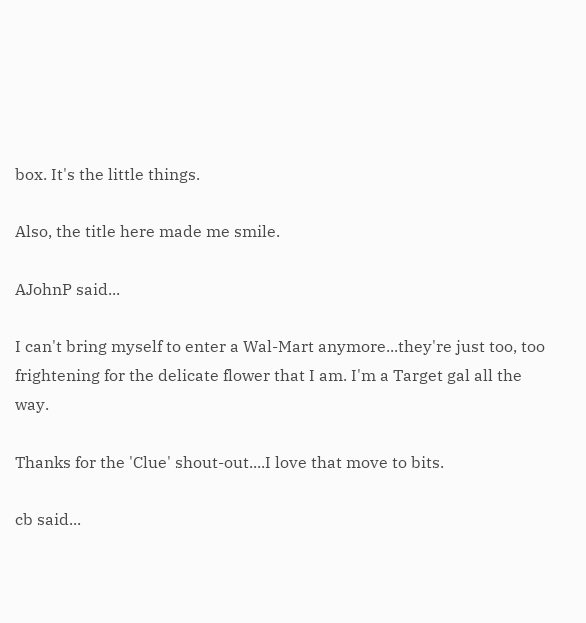box. It's the little things.

Also, the title here made me smile.

AJohnP said...

I can't bring myself to enter a Wal-Mart anymore...they're just too, too frightening for the delicate flower that I am. I'm a Target gal all the way.

Thanks for the 'Clue' shout-out....I love that move to bits.

cb said...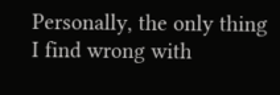Personally, the only thing I find wrong with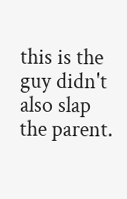this is the guy didn't also slap the parent.